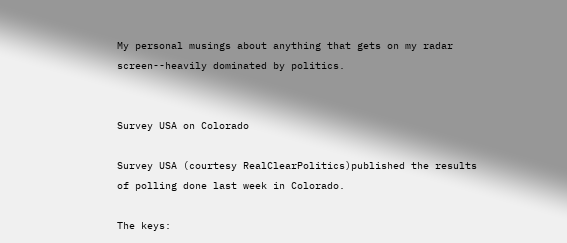My personal musings about anything that gets on my radar screen--heavily dominated by politics.


Survey USA on Colorado

Survey USA (courtesy RealClearPolitics)published the results of polling done last week in Colorado.

The keys: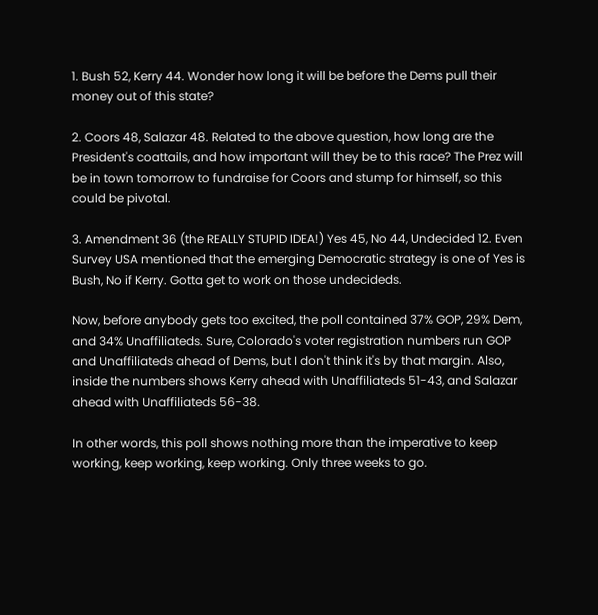1. Bush 52, Kerry 44. Wonder how long it will be before the Dems pull their money out of this state?

2. Coors 48, Salazar 48. Related to the above question, how long are the President's coattails, and how important will they be to this race? The Prez will be in town tomorrow to fundraise for Coors and stump for himself, so this could be pivotal.

3. Amendment 36 (the REALLY STUPID IDEA!) Yes 45, No 44, Undecided 12. Even Survey USA mentioned that the emerging Democratic strategy is one of Yes is Bush, No if Kerry. Gotta get to work on those undecideds.

Now, before anybody gets too excited, the poll contained 37% GOP, 29% Dem, and 34% Unaffiliateds. Sure, Colorado's voter registration numbers run GOP and Unaffiliateds ahead of Dems, but I don't think it's by that margin. Also, inside the numbers shows Kerry ahead with Unaffiliateds 51-43, and Salazar ahead with Unaffiliateds 56-38.

In other words, this poll shows nothing more than the imperative to keep working, keep working, keep working. Only three weeks to go.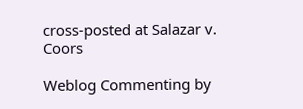cross-posted at Salazar v. Coors

Weblog Commenting by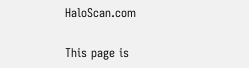HaloScan.com

This page is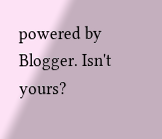powered by Blogger. Isn't yours?